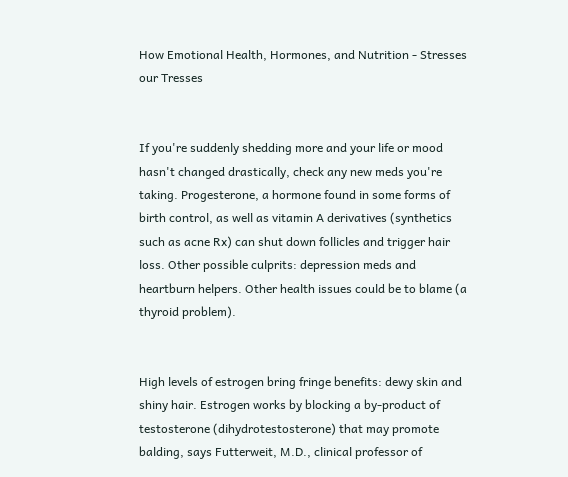How Emotional Health, Hormones, and Nutrition - Stresses our Tresses


If you're suddenly shedding more and your life or mood hasn't changed drastically, check any new meds you're taking. Progesterone, a hormone found in some forms of birth control, as well as vitamin A derivatives (synthetics such as acne Rx) can shut down follicles and trigger hair loss. Other possible culprits: depression meds and heartburn helpers. Other health issues could be to blame (a thyroid problem).


High levels of estrogen bring fringe benefits: dewy skin and shiny hair. Estrogen works by blocking a by-product of testosterone (dihydrotestosterone) that may promote balding, says Futterweit, M.D., clinical professor of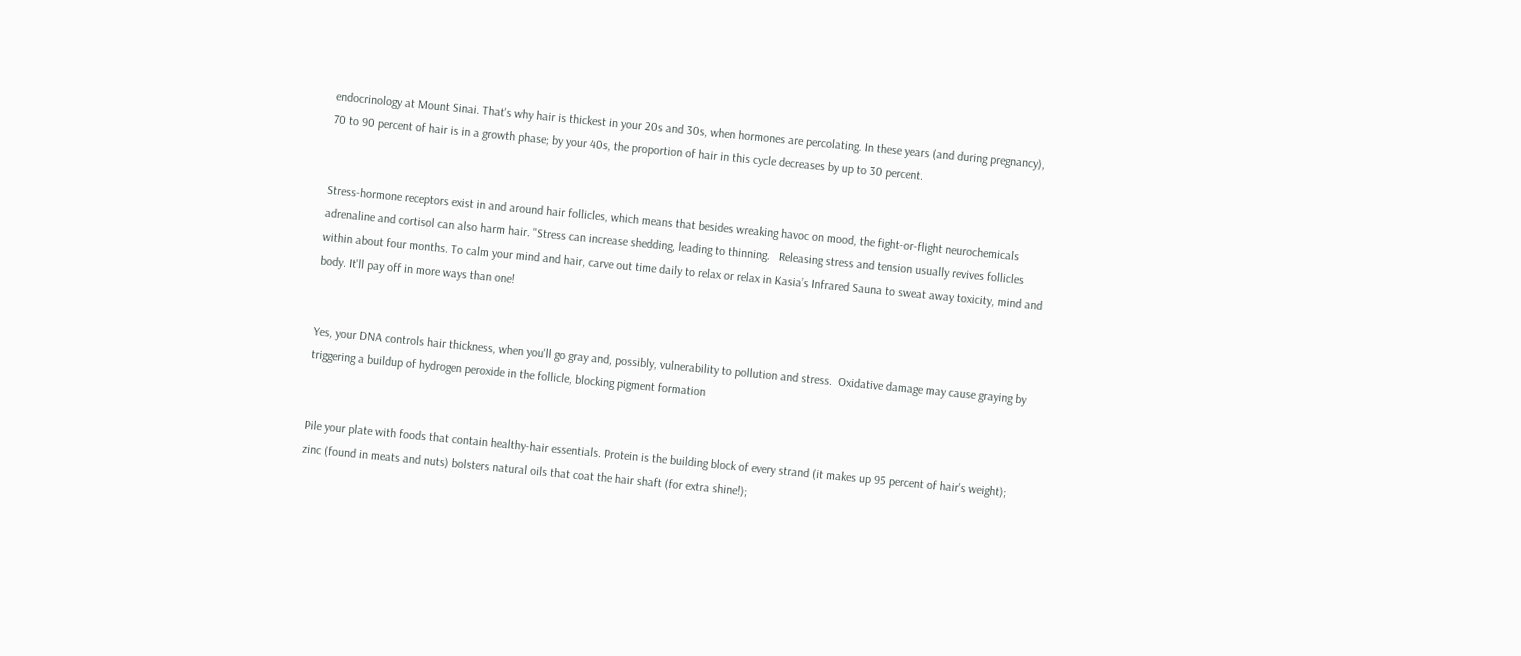endocrinology at Mount Sinai. That's why hair is thickest in your 20s and 30s, when hormones are percolating. In these years (and during pregnancy), 70 to 90 percent of hair is in a growth phase; by your 40s, the proportion of hair in this cycle decreases by up to 30 percent.


Stress-hormone receptors exist in and around hair follicles, which means that besides wreaking havoc on mood, the fight-or-flight neurochemicals adrenaline and cortisol can also harm hair. "Stress can increase shedding, leading to thinning.   Releasing stress and tension usually revives follicles within about four months. To calm your mind and hair, carve out time daily to relax or relax in Kasia’s Infrared Sauna to sweat away toxicity, mind and body. It'll pay off in more ways than one!


Yes, your DNA controls hair thickness, when you'll go gray and, possibly, vulnerability to pollution and stress.  Oxidative damage may cause graying by triggering a buildup of hydrogen peroxide in the follicle, blocking pigment formation


Pile your plate with foods that contain healthy-hair essentials. Protein is the building block of every strand (it makes up 95 percent of hair's weight); zinc (found in meats and nuts) bolsters natural oils that coat the hair shaft (for extra shine!);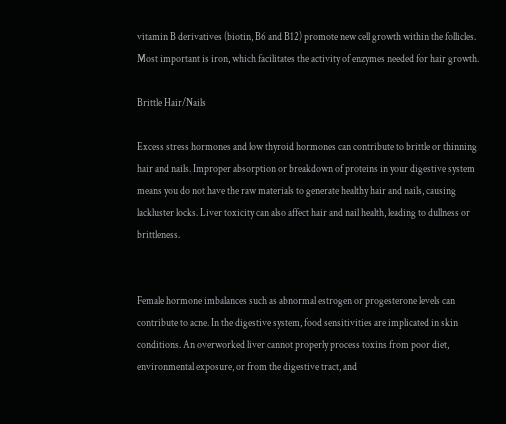vitamin B derivatives (biotin, B6 and B12) promote new cell growth within the follicles. Most important is iron, which facilitates the activity of enzymes needed for hair growth.

Brittle Hair/Nails

Excess stress hormones and low thyroid hormones can contribute to brittle or thinning hair and nails. Improper absorption or breakdown of proteins in your digestive system means you do not have the raw materials to generate healthy hair and nails, causing lackluster locks. Liver toxicity can also affect hair and nail health, leading to dullness or brittleness.


Female hormone imbalances such as abnormal estrogen or progesterone levels can contribute to acne. In the digestive system, food sensitivities are implicated in skin conditions. An overworked liver cannot properly process toxins from poor diet, environmental exposure, or from the digestive tract, and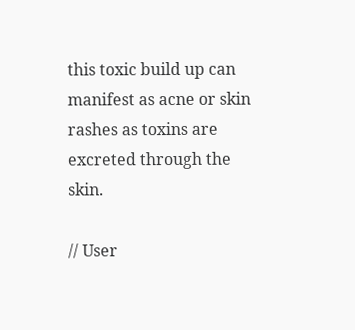this toxic build up can manifest as acne or skin rashes as toxins are excreted through the skin.

// User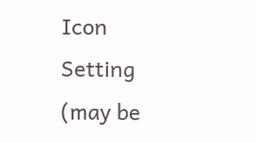Icon Setting (may be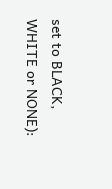set to BLACK, WHITE or NONE):